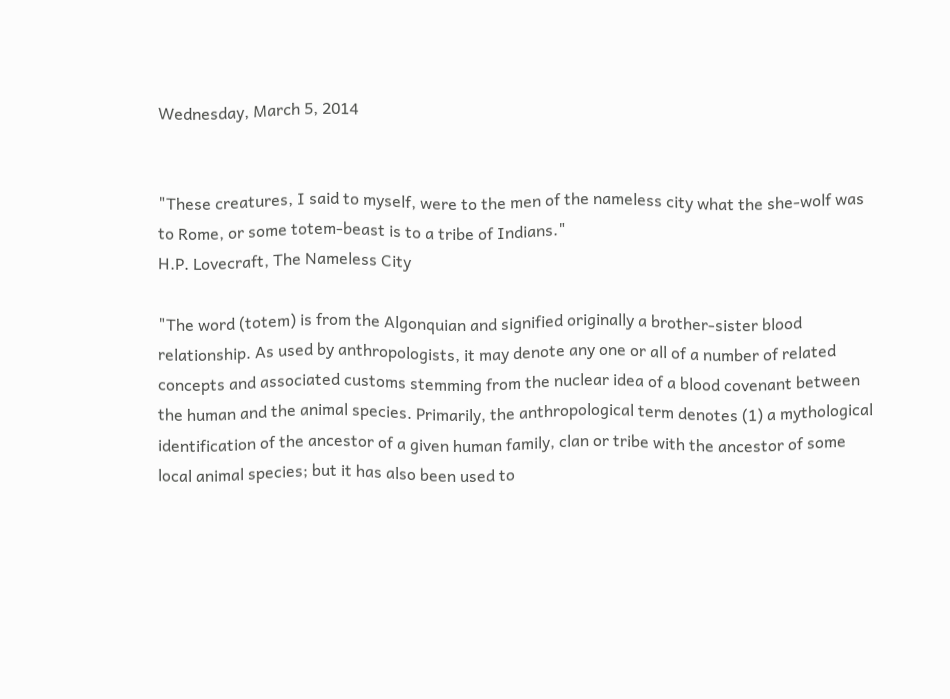Wednesday, March 5, 2014


"These creatures, I said to myself, were to the men of the nameless city what the she-wolf was to Rome, or some totem-beast is to a tribe of Indians."
H.P. Lovecraft, The Nameless City

"The word (totem) is from the Algonquian and signified originally a brother-sister blood relationship. As used by anthropologists, it may denote any one or all of a number of related concepts and associated customs stemming from the nuclear idea of a blood covenant between the human and the animal species. Primarily, the anthropological term denotes (1) a mythological identification of the ancestor of a given human family, clan or tribe with the ancestor of some local animal species; but it has also been used to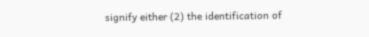signify either (2) the identification of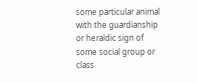some particular animal with the guardianship or heraldic sign of some social group or class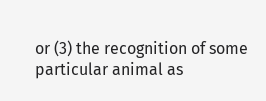or (3) the recognition of some particular animal as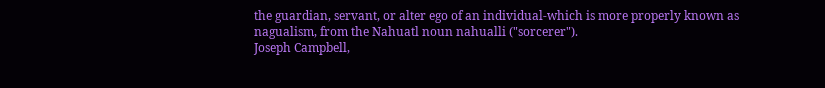the guardian, servant, or alter ego of an individual-which is more properly known as nagualism, from the Nahuatl noun nahualli ("sorcerer").
Joseph Campbell,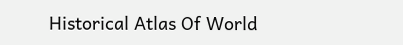Historical Atlas Of World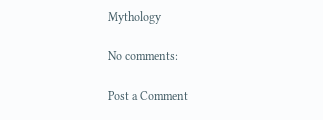Mythology

No comments:

Post a Comment